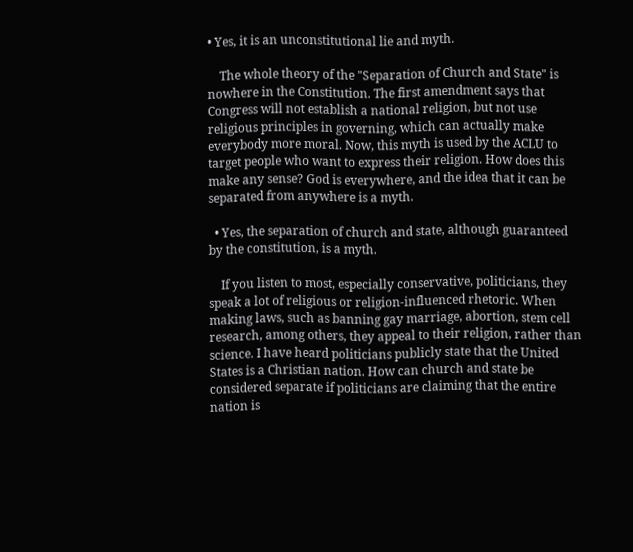• Yes, it is an unconstitutional lie and myth.

    The whole theory of the "Separation of Church and State" is nowhere in the Constitution. The first amendment says that Congress will not establish a national religion, but not use religious principles in governing, which can actually make everybody more moral. Now, this myth is used by the ACLU to target people who want to express their religion. How does this make any sense? God is everywhere, and the idea that it can be separated from anywhere is a myth.

  • Yes, the separation of church and state, although guaranteed by the constitution, is a myth.

    If you listen to most, especially conservative, politicians, they speak a lot of religious or religion-influenced rhetoric. When making laws, such as banning gay marriage, abortion, stem cell research, among others, they appeal to their religion, rather than science. I have heard politicians publicly state that the United States is a Christian nation. How can church and state be considered separate if politicians are claiming that the entire nation is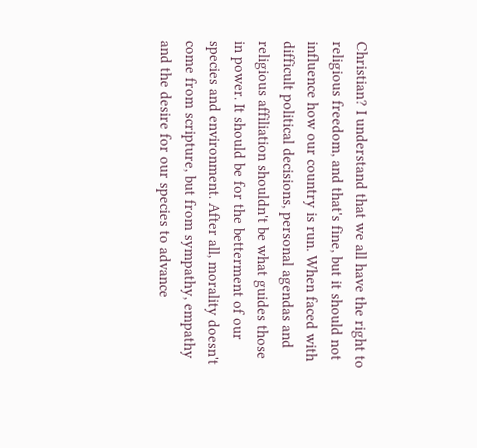Christian? I understand that we all have the right to religious freedom, and that's fine, but it should not influence how our country is run. When faced with difficult political decisions, personal agendas and religious affiliation shouldn't be what guides those in power. It should be for the betterment of our species and environment. After all, morality doesn't come from scripture, but from sympathy, empathy and the desire for our species to advance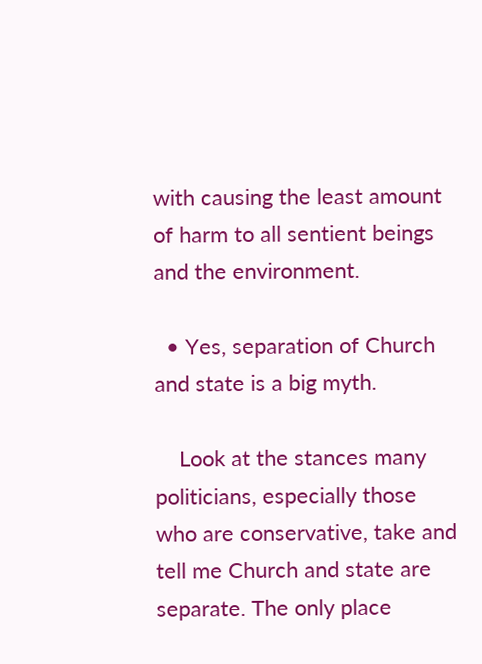with causing the least amount of harm to all sentient beings and the environment.

  • Yes, separation of Church and state is a big myth.

    Look at the stances many politicians, especially those who are conservative, take and tell me Church and state are separate. The only place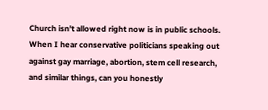Church isn't allowed right now is in public schools. When I hear conservative politicians speaking out against gay marriage, abortion, stem cell research, and similar things, can you honestly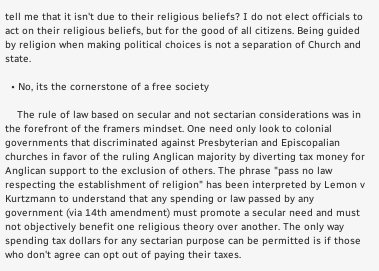tell me that it isn't due to their religious beliefs? I do not elect officials to act on their religious beliefs, but for the good of all citizens. Being guided by religion when making political choices is not a separation of Church and state.

  • No, its the cornerstone of a free society

    The rule of law based on secular and not sectarian considerations was in the forefront of the framers mindset. One need only look to colonial governments that discriminated against Presbyterian and Episcopalian churches in favor of the ruling Anglican majority by diverting tax money for Anglican support to the exclusion of others. The phrase "pass no law respecting the establishment of religion" has been interpreted by Lemon v Kurtzmann to understand that any spending or law passed by any government (via 14th amendment) must promote a secular need and must not objectively benefit one religious theory over another. The only way spending tax dollars for any sectarian purpose can be permitted is if those who don't agree can opt out of paying their taxes.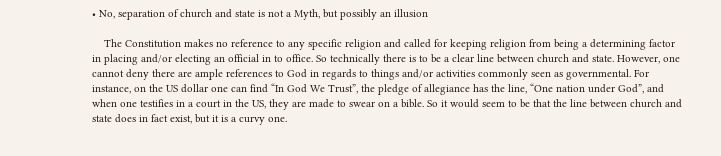• No, separation of church and state is not a Myth, but possibly an illusion

    The Constitution makes no reference to any specific religion and called for keeping religion from being a determining factor in placing and/or electing an official in to office. So technically there is to be a clear line between church and state. However, one cannot deny there are ample references to God in regards to things and/or activities commonly seen as governmental. For instance, on the US dollar one can find “In God We Trust”, the pledge of allegiance has the line, “One nation under God”, and when one testifies in a court in the US, they are made to swear on a bible. So it would seem to be that the line between church and state does in fact exist, but it is a curvy one.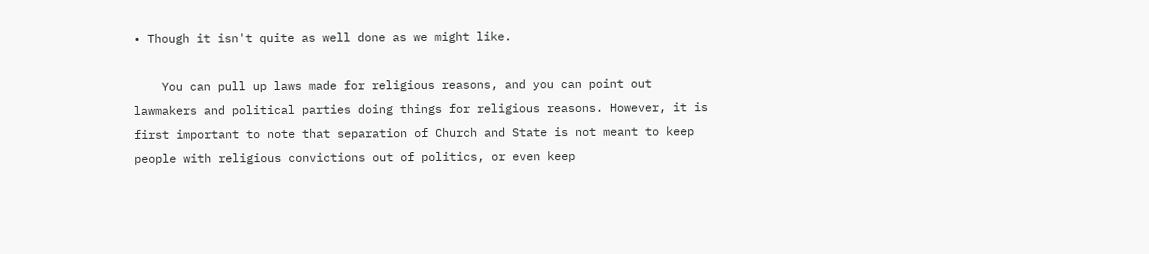• Though it isn't quite as well done as we might like.

    You can pull up laws made for religious reasons, and you can point out lawmakers and political parties doing things for religious reasons. However, it is first important to note that separation of Church and State is not meant to keep people with religious convictions out of politics, or even keep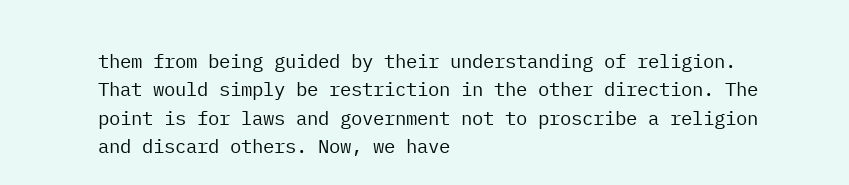them from being guided by their understanding of religion. That would simply be restriction in the other direction. The point is for laws and government not to proscribe a religion and discard others. Now, we have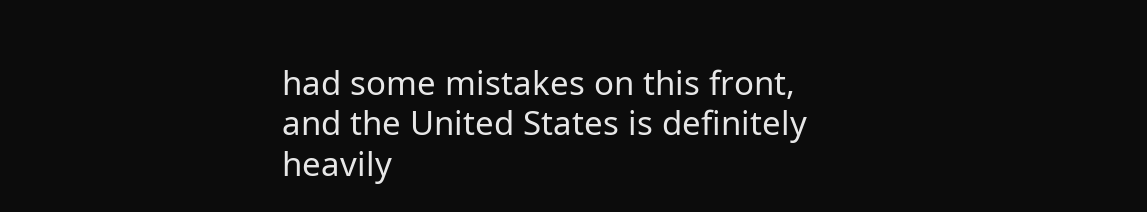had some mistakes on this front, and the United States is definitely heavily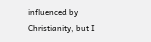influenced by Christianity, but I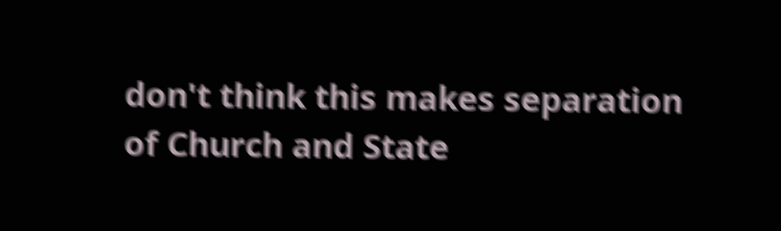don't think this makes separation of Church and State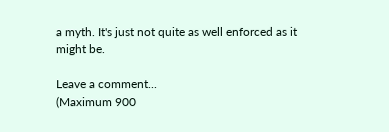a myth. It's just not quite as well enforced as it might be.

Leave a comment...
(Maximum 900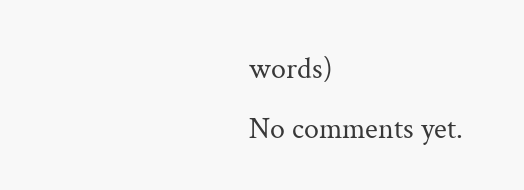words)
No comments yet.